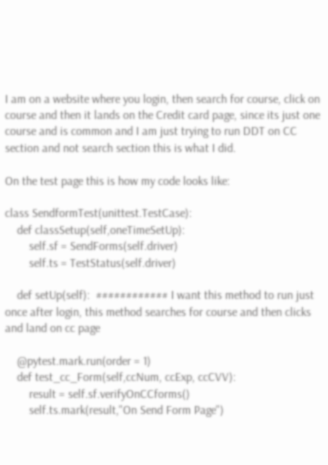I am on a website where you login, then search for course, click on course and then it lands on the Credit card page, since its just one course and is common and I am just trying to run DDT on CC section and not search section this is what I did.

On the test page this is how my code looks like:

class SendformTest(unittest.TestCase):
    def classSetup(self,oneTimeSetUp):
        self.sf = SendForms(self.driver)
        self.ts = TestStatus(self.driver)

    def setUp(self):  ############ I want this method to run just once after login, this method searches for course and then clicks and land on cc page

    @pytest.mark.run(order = 1)
    def test_cc_Form(self,ccNum, ccExp, ccCVV):
        result = self.sf.verifyOnCCforms()
        self.ts.mark(result,"On Send Form Page")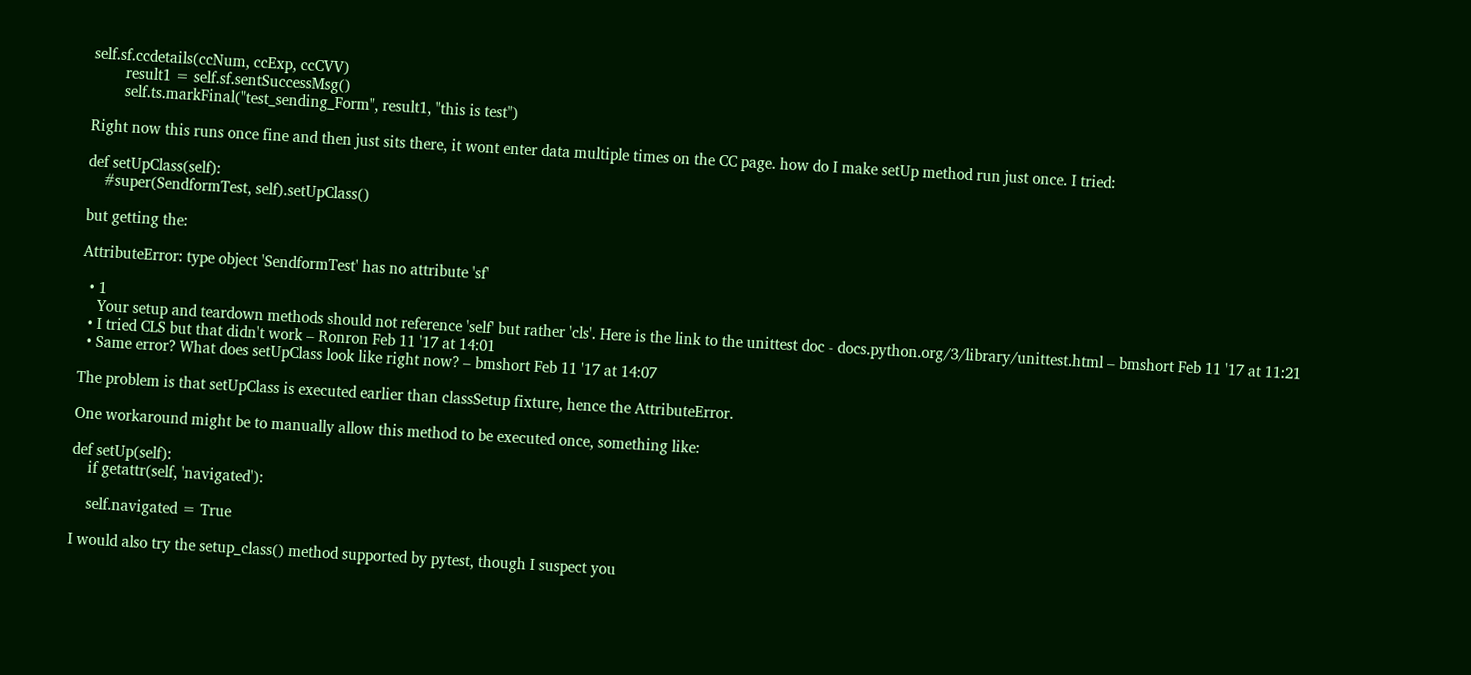self.sf.ccdetails(ccNum, ccExp, ccCVV)
        result1 = self.sf.sentSuccessMsg()
        self.ts.markFinal("test_sending_Form", result1, "this is test")

Right now this runs once fine and then just sits there, it wont enter data multiple times on the CC page. how do I make setUp method run just once. I tried:

def setUpClass(self):
    #super(SendformTest, self).setUpClass()

but getting the:

AttributeError: type object 'SendformTest' has no attribute 'sf'

  • 1
    Your setup and teardown methods should not reference 'self' but rather 'cls'. Here is the link to the unittest doc - docs.python.org/3/library/unittest.html – bmshort Feb 11 '17 at 11:21
  • I tried CLS but that didn't work – Ronron Feb 11 '17 at 14:01
  • Same error? What does setUpClass look like right now? – bmshort Feb 11 '17 at 14:07

The problem is that setUpClass is executed earlier than classSetup fixture, hence the AttributeError.

One workaround might be to manually allow this method to be executed once, something like:

def setUp(self):
    if getattr(self, 'navigated'):

    self.navigated = True

I would also try the setup_class() method supported by pytest, though I suspect you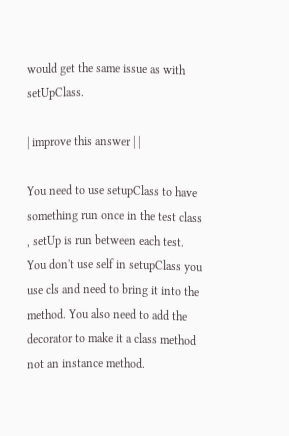would get the same issue as with setUpClass.

| improve this answer | |

You need to use setupClass to have something run once in the test class , setUp is run between each test. You don't use self in setupClass you use cls and need to bring it into the method. You also need to add the decorator to make it a class method not an instance method.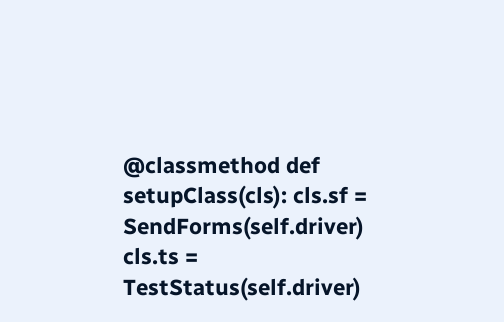@classmethod def setupClass(cls): cls.sf = SendForms(self.driver) cls.ts = TestStatus(self.driver)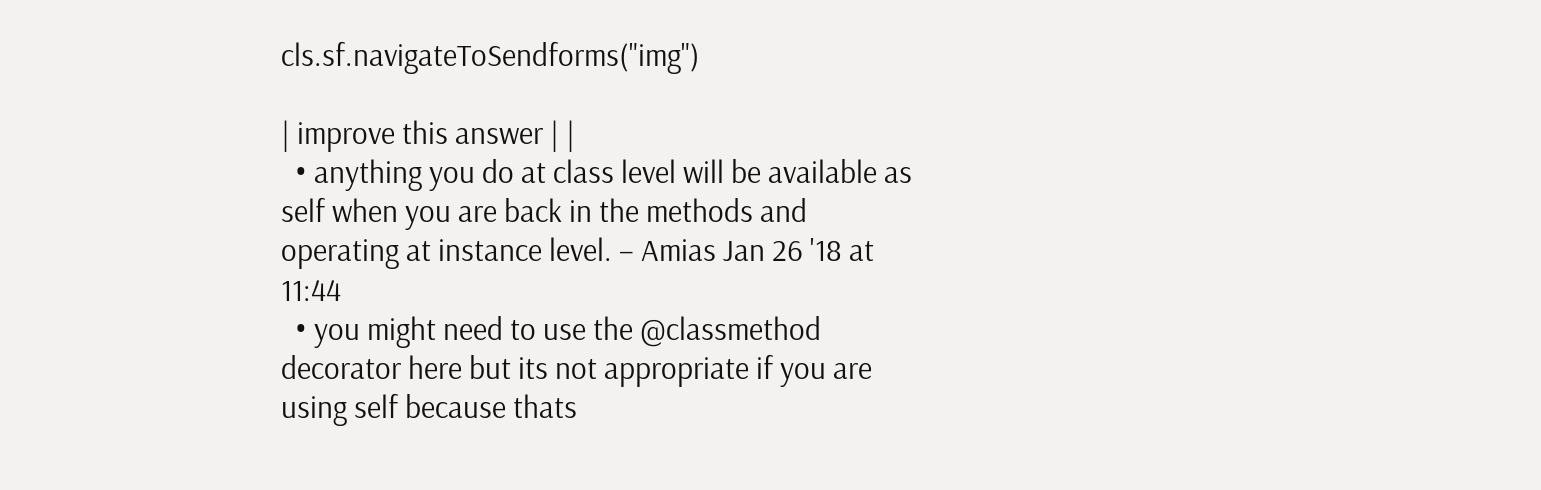cls.sf.navigateToSendforms("img")

| improve this answer | |
  • anything you do at class level will be available as self when you are back in the methods and operating at instance level. – Amias Jan 26 '18 at 11:44
  • you might need to use the @classmethod decorator here but its not appropriate if you are using self because thats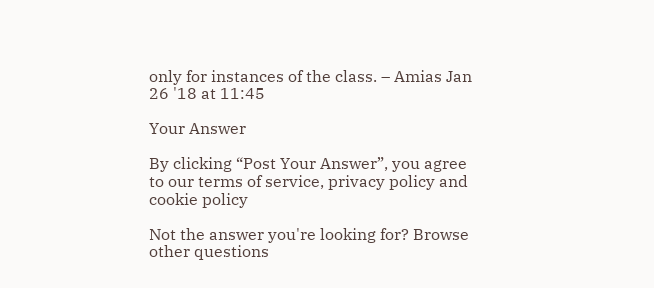only for instances of the class. – Amias Jan 26 '18 at 11:45

Your Answer

By clicking “Post Your Answer”, you agree to our terms of service, privacy policy and cookie policy

Not the answer you're looking for? Browse other questions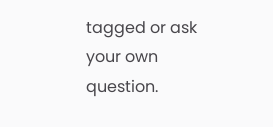tagged or ask your own question.